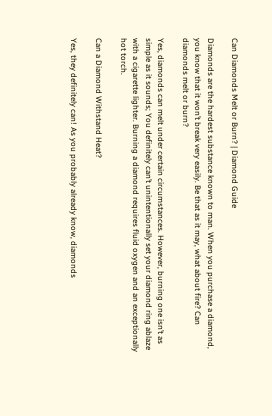Can Diamonds Melt or Burn? | Diamond Guide

Diamonds are the hardest substance known to man. When you purchase a diamond, you know that it won’t break very easily. Be that as it may, what about fire? Can diamonds melt or burn?

Yes, diamonds can melt under certain circumstances. However, burning one isn’t as simple as it sounds; You definitely can’t unintentionally set your diamond ring ablaze with a cigarette lighter. Burning a diamond requires fluid oxygen and an exceptionally hot torch.

Can a Diamond Withstand Heat?

Yes, they definitely can! As you probably already know, diamonds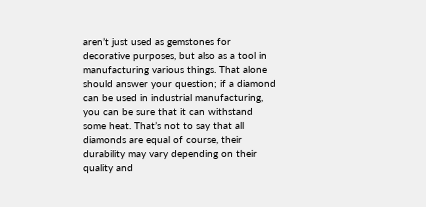aren’t just used as gemstones for decorative purposes, but also as a tool in manufacturing various things. That alone should answer your question; if a diamond can be used in industrial manufacturing, you can be sure that it can withstand some heat. That’s not to say that all diamonds are equal of course, their durability may vary depending on their quality and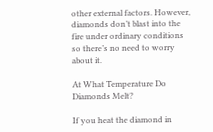other external factors. However, diamonds don’t blast into the fire under ordinary conditions so there’s no need to worry about it.

At What Temperature Do Diamonds Melt?

If you heat the diamond in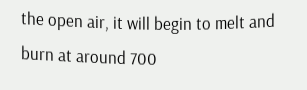the open air, it will begin to melt and burn at around 700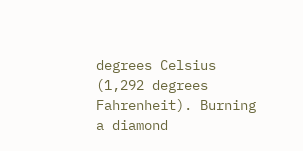degrees Celsius (1,292 degrees Fahrenheit). Burning a diamond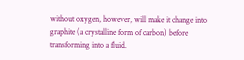without oxygen, however, will make it change into graphite (a crystalline form of carbon) before transforming into a fluid.